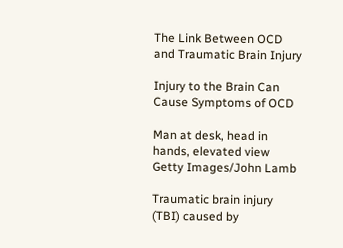The Link Between OCD and Traumatic Brain Injury

Injury to the Brain Can Cause Symptoms of OCD

Man at desk, head in hands, elevated view
Getty Images/John Lamb

Traumatic brain injury (TBI) caused by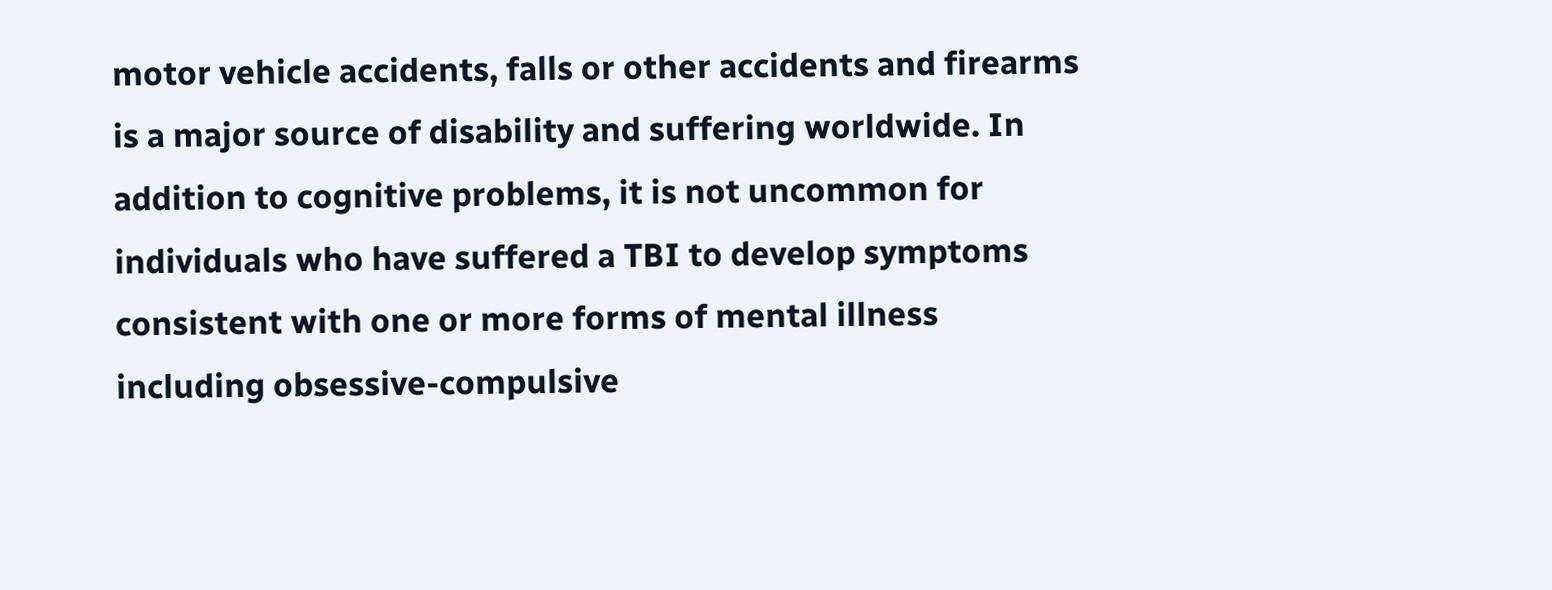motor vehicle accidents, falls or other accidents and firearms is a major source of disability and suffering worldwide. In addition to cognitive problems, it is not uncommon for individuals who have suffered a TBI to develop symptoms consistent with one or more forms of mental illness including obsessive-compulsive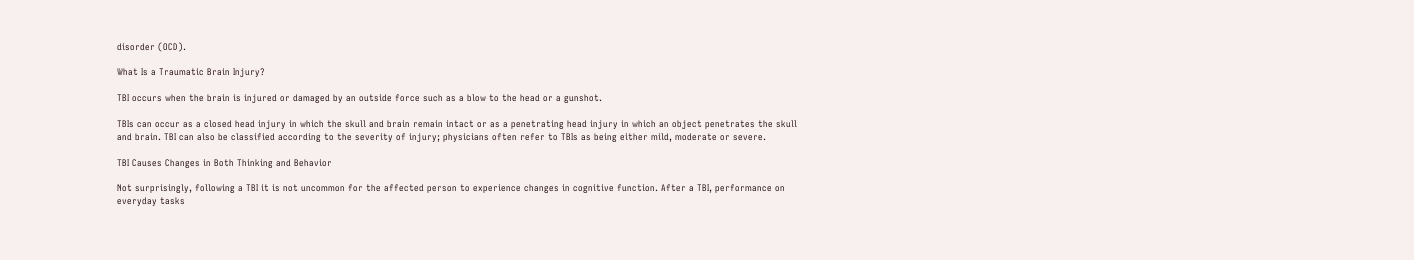disorder (OCD).

What Is a Traumatic Brain Injury?

TBI occurs when the brain is injured or damaged by an outside force such as a blow to the head or a gunshot.

TBIs can occur as a closed head injury in which the skull and brain remain intact or as a penetrating head injury in which an object penetrates the skull and brain. TBI can also be classified according to the severity of injury; physicians often refer to TBIs as being either mild, moderate or severe.

TBI Causes Changes in Both Thinking and Behavior

Not surprisingly, following a TBI it is not uncommon for the affected person to experience changes in cognitive function. After a TBI, performance on everyday tasks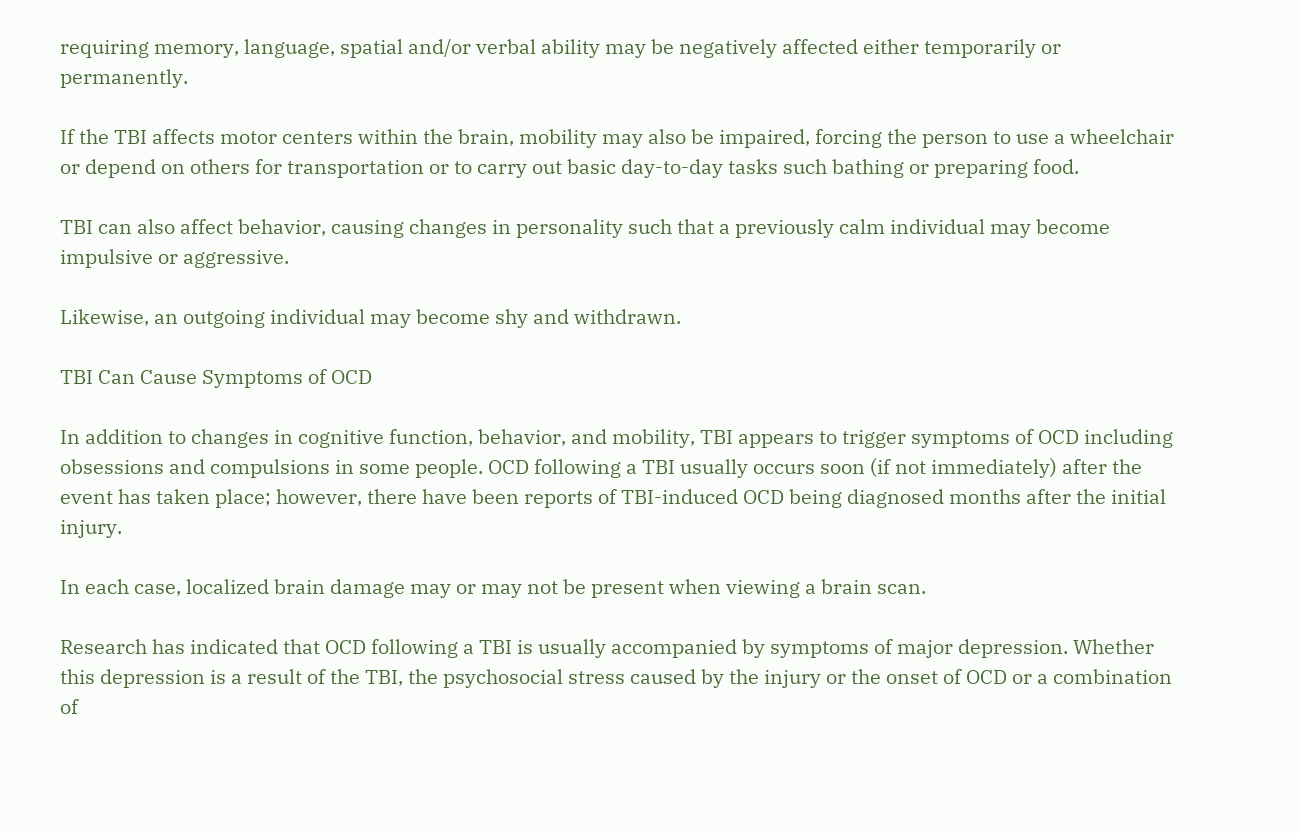requiring memory, language, spatial and/or verbal ability may be negatively affected either temporarily or permanently.

If the TBI affects motor centers within the brain, mobility may also be impaired, forcing the person to use a wheelchair or depend on others for transportation or to carry out basic day-to-day tasks such bathing or preparing food.

TBI can also affect behavior, causing changes in personality such that a previously calm individual may become impulsive or aggressive.

Likewise, an outgoing individual may become shy and withdrawn.

TBI Can Cause Symptoms of OCD

In addition to changes in cognitive function, behavior, and mobility, TBI appears to trigger symptoms of OCD including obsessions and compulsions in some people. OCD following a TBI usually occurs soon (if not immediately) after the event has taken place; however, there have been reports of TBI-induced OCD being diagnosed months after the initial injury.

In each case, localized brain damage may or may not be present when viewing a brain scan.

Research has indicated that OCD following a TBI is usually accompanied by symptoms of major depression. Whether this depression is a result of the TBI, the psychosocial stress caused by the injury or the onset of OCD or a combination of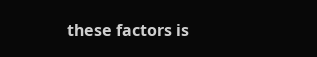these factors is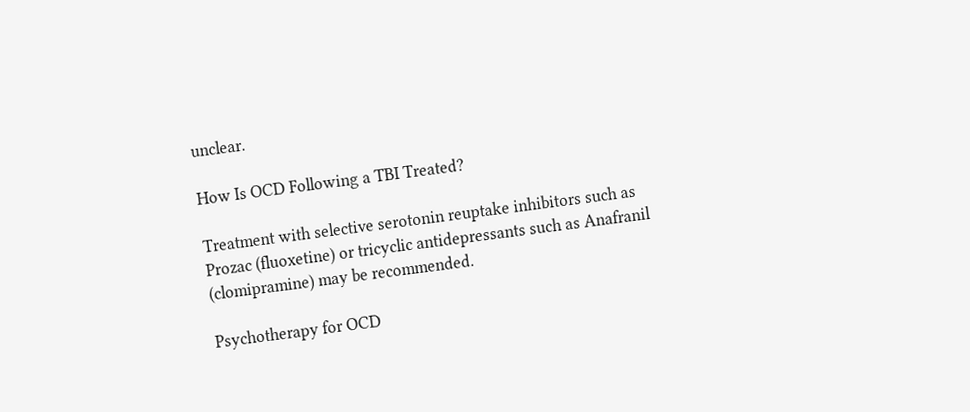unclear.

How Is OCD Following a TBI Treated?

Treatment with selective serotonin reuptake inhibitors such as Prozac (fluoxetine) or tricyclic antidepressants such as Anafranil (clomipramine) may be recommended.

Psychotherapy for OCD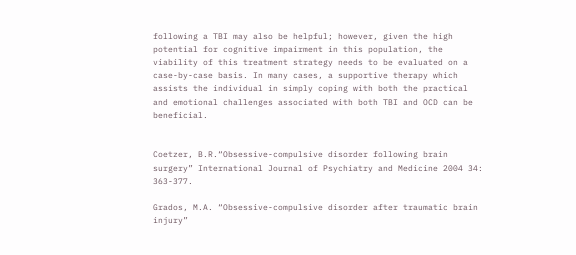following a TBI may also be helpful; however, given the high potential for cognitive impairment in this population, the viability of this treatment strategy needs to be evaluated on a case-by-case basis. In many cases, a supportive therapy which assists the individual in simply coping with both the practical and emotional challenges associated with both TBI and OCD can be beneficial.


Coetzer, B.R.“Obsessive-compulsive disorder following brain surgery” International Journal of Psychiatry and Medicine 2004 34: 363-377.

Grados, M.A. “Obsessive-compulsive disorder after traumatic brain injury”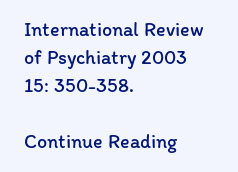International Review of Psychiatry 2003 15: 350-358.

Continue Reading